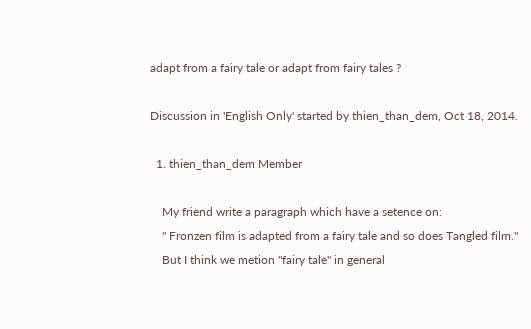adapt from a fairy tale or adapt from fairy tales ?

Discussion in 'English Only' started by thien_than_dem, Oct 18, 2014.

  1. thien_than_dem Member

    My friend write a paragraph which have a setence on:
    " Fronzen film is adapted from a fairy tale and so does Tangled film."
    But I think we metion "fairy tale" in general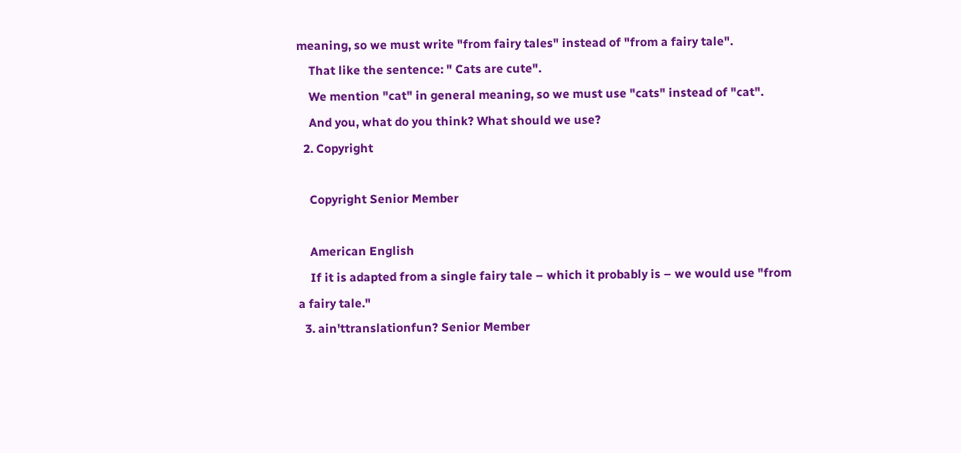meaning, so we must write "from fairy tales" instead of "from a fairy tale".
    That like the sentence: " Cats are cute".
    We mention "cat" in general meaning, so we must use "cats" instead of "cat".
    And you, what do you think? What should we use?
  2. Copyright

    Copyright Senior Member

    American English
    If it is adapted from a single fairy tale – which it probably is – we would use "from a fairy tale."
  3. ain'ttranslationfun? Senior Member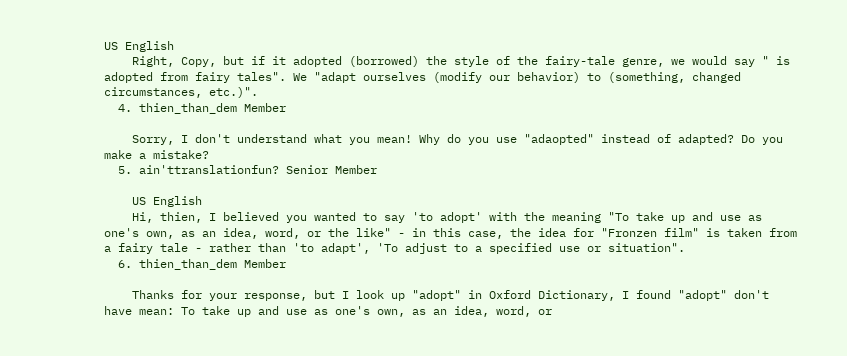US English
    Right, Copy, but if it adopted (borrowed) the style of the fairy-tale genre, we would say " is adopted from fairy tales". We "adapt ourselves (modify our behavior) to (something, changed circumstances, etc.)".
  4. thien_than_dem Member

    Sorry, I don't understand what you mean! Why do you use "adaopted" instead of adapted? Do you make a mistake?
  5. ain'ttranslationfun? Senior Member

    US English
    Hi, thien, I believed you wanted to say 'to adopt' with the meaning "To take up and use as one's own, as an idea, word, or the like" - in this case, the idea for "Fronzen film" is taken from a fairy tale - rather than 'to adapt', 'To adjust to a specified use or situation".
  6. thien_than_dem Member

    Thanks for your response, but I look up "adopt" in Oxford Dictionary, I found "adopt" don't have mean: To take up and use as one's own, as an idea, word, or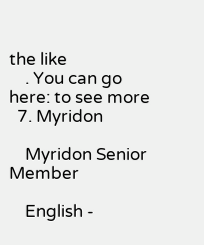the like
    . You can go here: to see more
  7. Myridon

    Myridon Senior Member

    English -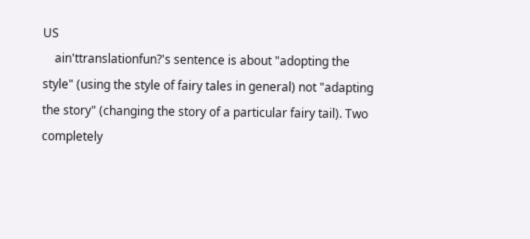US
    ain'ttranslationfun?'s sentence is about "adopting the style" (using the style of fairy tales in general) not "adapting the story" (changing the story of a particular fairy tail). Two completely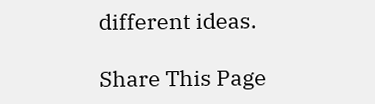different ideas.

Share This Page